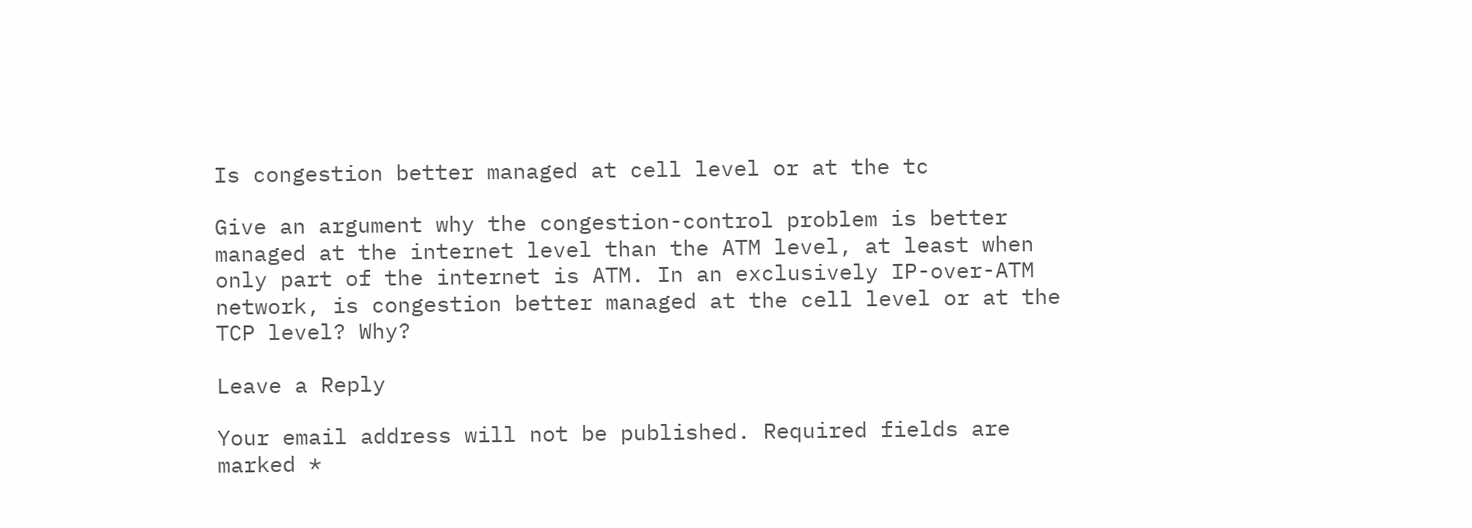Is congestion better managed at cell level or at the tc

Give an argument why the congestion-control problem is better managed at the internet level than the ATM level, at least when only part of the internet is ATM. In an exclusively IP-over-ATM network, is congestion better managed at the cell level or at the TCP level? Why?

Leave a Reply

Your email address will not be published. Required fields are marked *